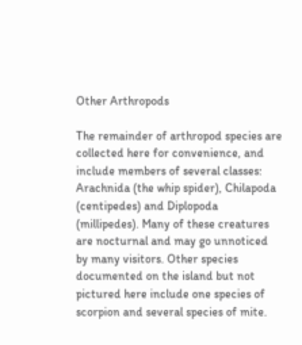Other Arthropods

The remainder of arthropod species are collected here for convenience, and include members of several classes: Arachnida (the whip spider), Chilapoda (centipedes) and Diplopoda (millipedes). Many of these creatures are nocturnal and may go unnoticed by many visitors. Other species documented on the island but not pictured here include one species of scorpion and several species of mite.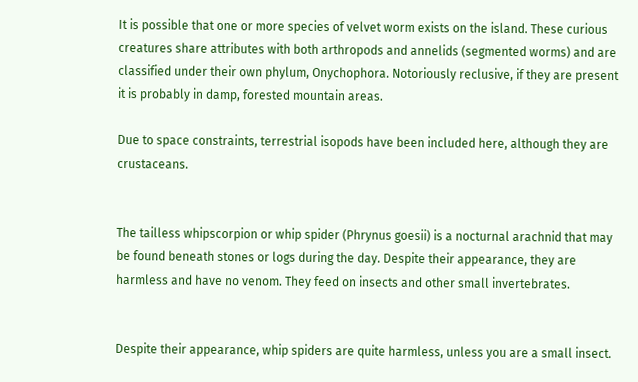It is possible that one or more species of velvet worm exists on the island. These curious creatures share attributes with both arthropods and annelids (segmented worms) and are classified under their own phylum, Onychophora. Notoriously reclusive, if they are present it is probably in damp, forested mountain areas.

Due to space constraints, terrestrial isopods have been included here, although they are crustaceans.


The tailless whipscorpion or whip spider (Phrynus goesii) is a nocturnal arachnid that may be found beneath stones or logs during the day. Despite their appearance, they are harmless and have no venom. They feed on insects and other small invertebrates.


Despite their appearance, whip spiders are quite harmless, unless you are a small insect.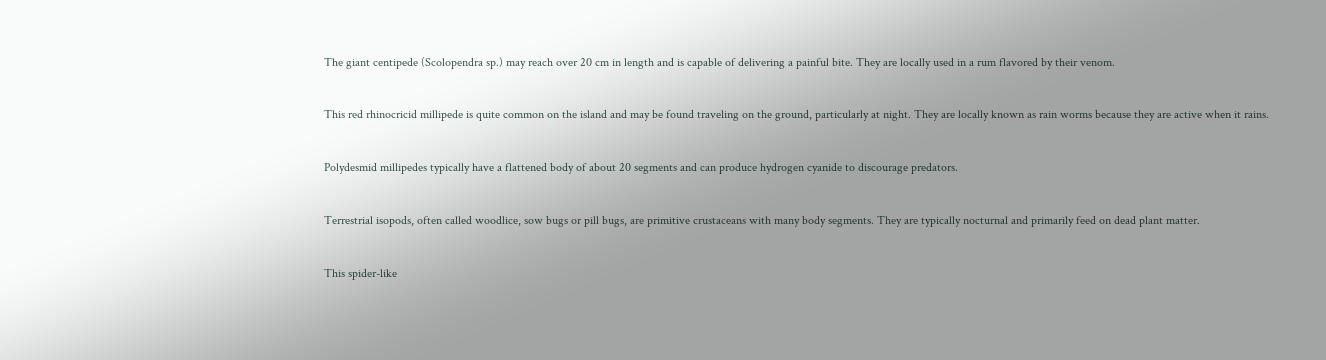The giant centipede (Scolopendra sp.) may reach over 20 cm in length and is capable of delivering a painful bite. They are locally used in a rum flavored by their venom.


This red rhinocricid millipede is quite common on the island and may be found traveling on the ground, particularly at night. They are locally known as rain worms because they are active when it rains.


Polydesmid millipedes typically have a flattened body of about 20 segments and can produce hydrogen cyanide to discourage predators.


Terrestrial isopods, often called woodlice, sow bugs or pill bugs, are primitive crustaceans with many body segments. They are typically nocturnal and primarily feed on dead plant matter.


This spider-like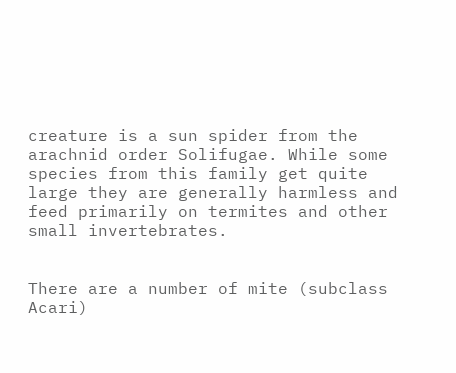creature is a sun spider from the arachnid order Solifugae. While some species from this family get quite large they are generally harmless and feed primarily on termites and other small invertebrates.


There are a number of mite (subclass Acari)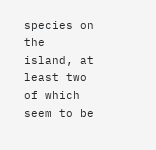species on the island, at least two of which seem to be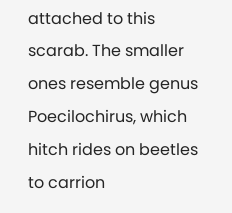attached to this scarab. The smaller ones resemble genus Poecilochirus, which hitch rides on beetles to carrion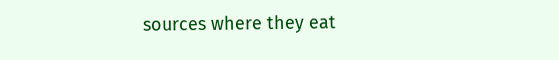sources where they eat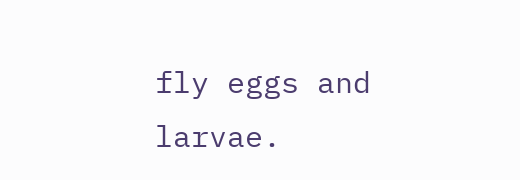fly eggs and larvae.